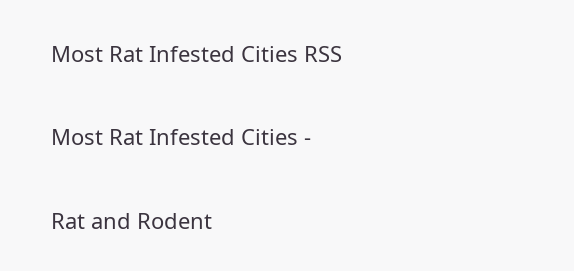Most Rat Infested Cities RSS

Most Rat Infested Cities -

Rat and Rodent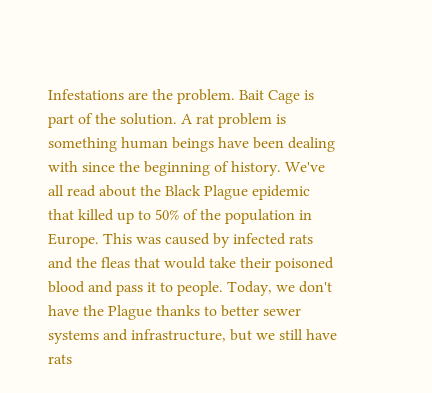Infestations are the problem. Bait Cage is part of the solution. A rat problem is something human beings have been dealing with since the beginning of history. We've all read about the Black Plague epidemic that killed up to 50% of the population in Europe. This was caused by infected rats and the fleas that would take their poisoned blood and pass it to people. Today, we don't have the Plague thanks to better sewer systems and infrastructure, but we still have rats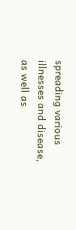spreading various illnesses and disease, as well as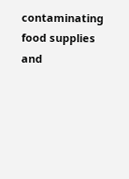contaminating food supplies and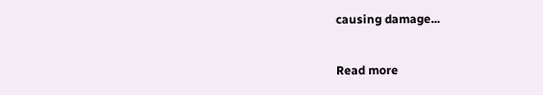causing damage...

Read more